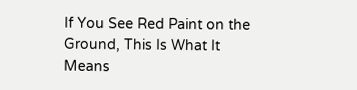If You See Red Paint on the Ground, This Is What It Means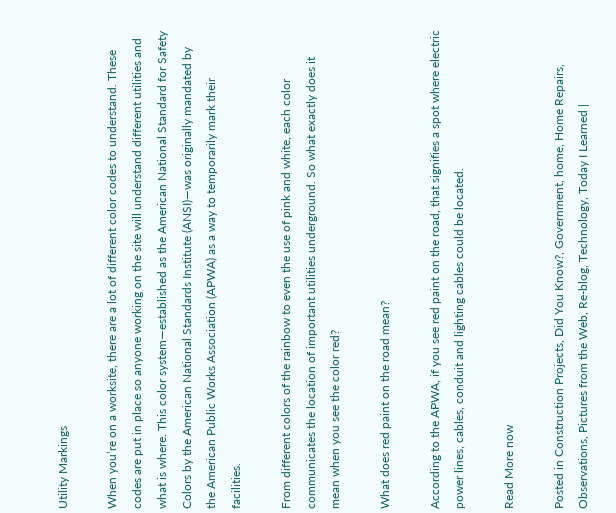Utility Markings

When you’re on a worksite, there are a lot of different color codes to understand. These codes are put in place so anyone working on the site will understand different utilities and what is where. This color system—established as the American National Standard for Safety Colors by the American National Standards Institute (ANSI)—was originally mandated by the American Public Works Association (APWA) as a way to temporarily mark their facilities.

From different colors of the rainbow to even the use of pink and white, each color communicates the location of important utilities underground. So what exactly does it mean when you see the color red?

What does red paint on the road mean?

According to the APWA, if you see red paint on the road, that signifies a spot where electric power lines, cables, conduit and lighting cables could be located.

Read More now

Posted in Construction Projects, Did You Know?, Government, home, Home Repairs, Observations, Pictures from the Web, Re-blog, Technology, Today I Learned |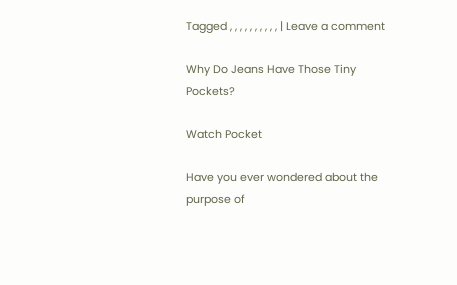Tagged , , , , , , , , , , | Leave a comment

Why Do Jeans Have Those Tiny Pockets?

Watch Pocket

Have you ever wondered about the purpose of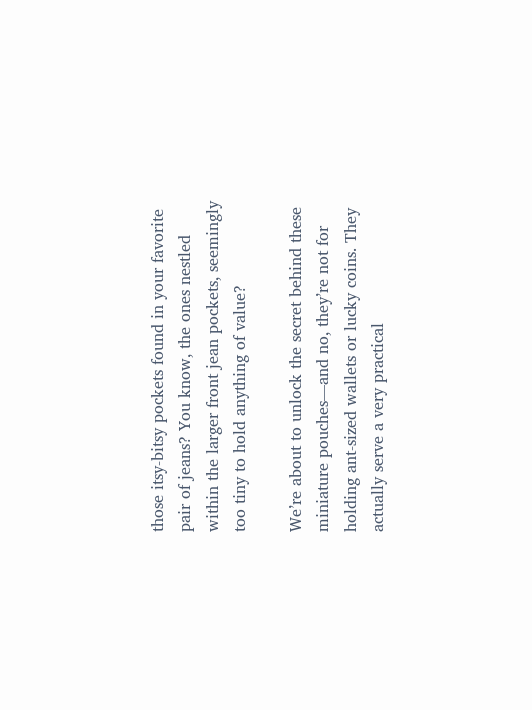those itsy-bitsy pockets found in your favorite pair of jeans? You know, the ones nestled within the larger front jean pockets, seemingly too tiny to hold anything of value?

We’re about to unlock the secret behind these miniature pouches—and no, they’re not for holding ant-sized wallets or lucky coins. They actually serve a very practical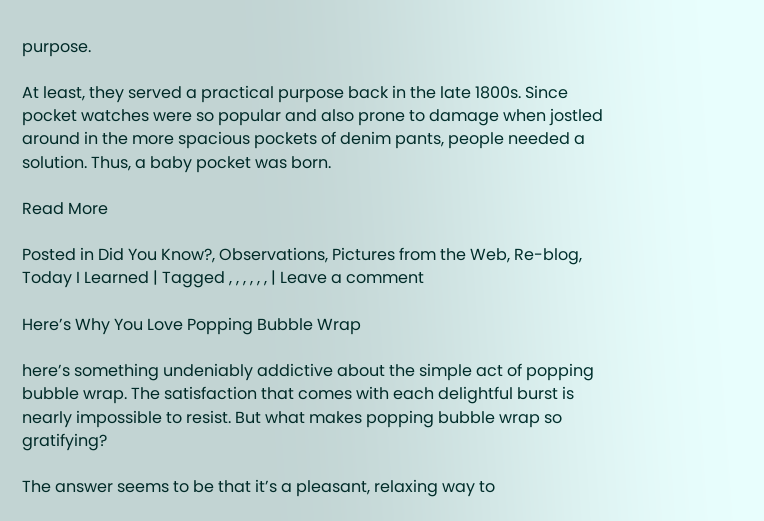purpose.

At least, they served a practical purpose back in the late 1800s. Since pocket watches were so popular and also prone to damage when jostled around in the more spacious pockets of denim pants, people needed a solution. Thus, a baby pocket was born.

Read More

Posted in Did You Know?, Observations, Pictures from the Web, Re-blog, Today I Learned | Tagged , , , , , , | Leave a comment

Here’s Why You Love Popping Bubble Wrap

here’s something undeniably addictive about the simple act of popping bubble wrap. The satisfaction that comes with each delightful burst is nearly impossible to resist. But what makes popping bubble wrap so gratifying?

The answer seems to be that it’s a pleasant, relaxing way to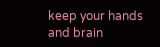keep your hands and brain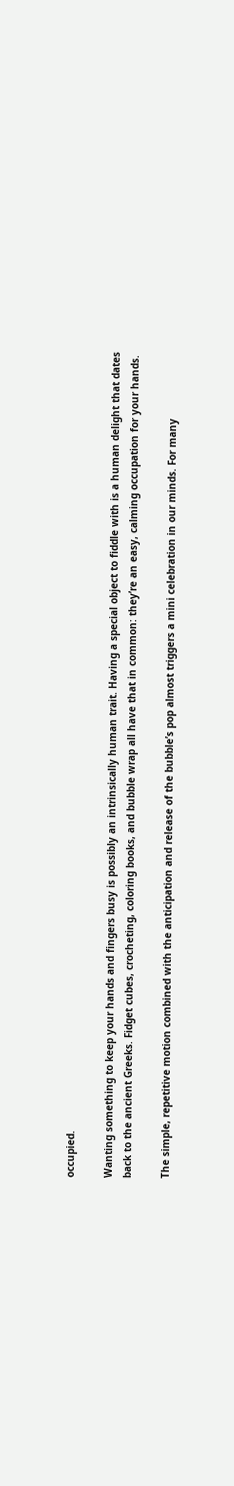occupied.

Wanting something to keep your hands and fingers busy is possibly an intrinsically human trait. Having a special object to fiddle with is a human delight that dates back to the ancient Greeks. Fidget cubes, crocheting, coloring books, and bubble wrap all have that in common: they’re an easy, calming occupation for your hands.

The simple, repetitive motion combined with the anticipation and release of the bubble’s pop almost triggers a mini celebration in our minds. For many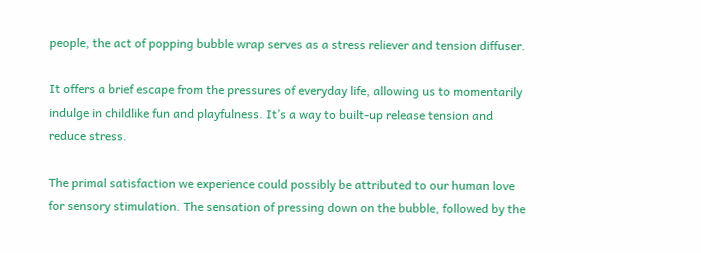people, the act of popping bubble wrap serves as a stress reliever and tension diffuser.

It offers a brief escape from the pressures of everyday life, allowing us to momentarily indulge in childlike fun and playfulness. It’s a way to built-up release tension and reduce stress.

The primal satisfaction we experience could possibly be attributed to our human love for sensory stimulation. The sensation of pressing down on the bubble, followed by the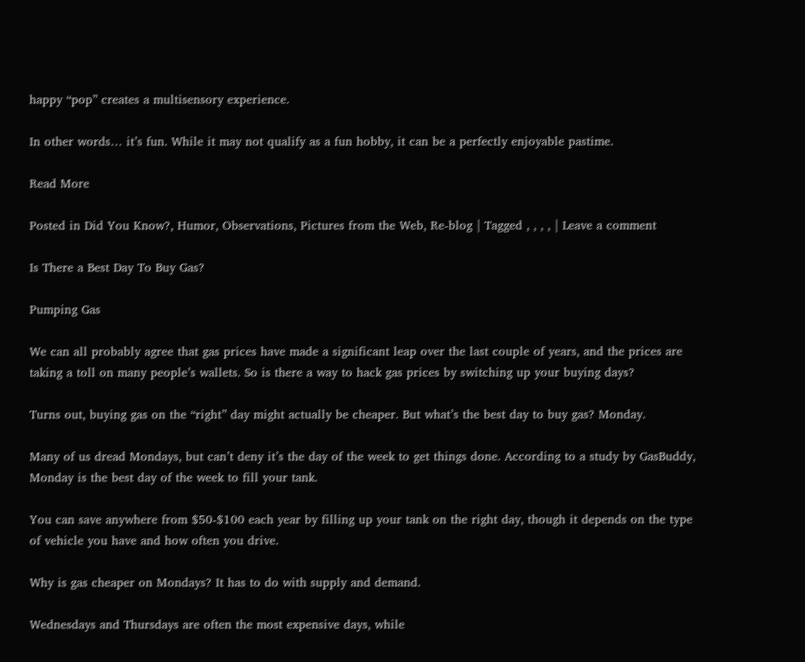happy “pop” creates a multisensory experience.

In other words… it’s fun. While it may not qualify as a fun hobby, it can be a perfectly enjoyable pastime.

Read More

Posted in Did You Know?, Humor, Observations, Pictures from the Web, Re-blog | Tagged , , , , | Leave a comment

Is There a Best Day To Buy Gas?

Pumping Gas

We can all probably agree that gas prices have made a significant leap over the last couple of years, and the prices are taking a toll on many people’s wallets. So is there a way to hack gas prices by switching up your buying days?

Turns out, buying gas on the “right” day might actually be cheaper. But what’s the best day to buy gas? Monday.

Many of us dread Mondays, but can’t deny it’s the day of the week to get things done. According to a study by GasBuddy, Monday is the best day of the week to fill your tank.

You can save anywhere from $50-$100 each year by filling up your tank on the right day, though it depends on the type of vehicle you have and how often you drive.

Why is gas cheaper on Mondays? It has to do with supply and demand.

Wednesdays and Thursdays are often the most expensive days, while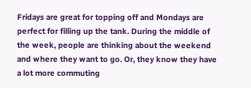Fridays are great for topping off and Mondays are perfect for filling up the tank. During the middle of the week, people are thinking about the weekend and where they want to go. Or, they know they have a lot more commuting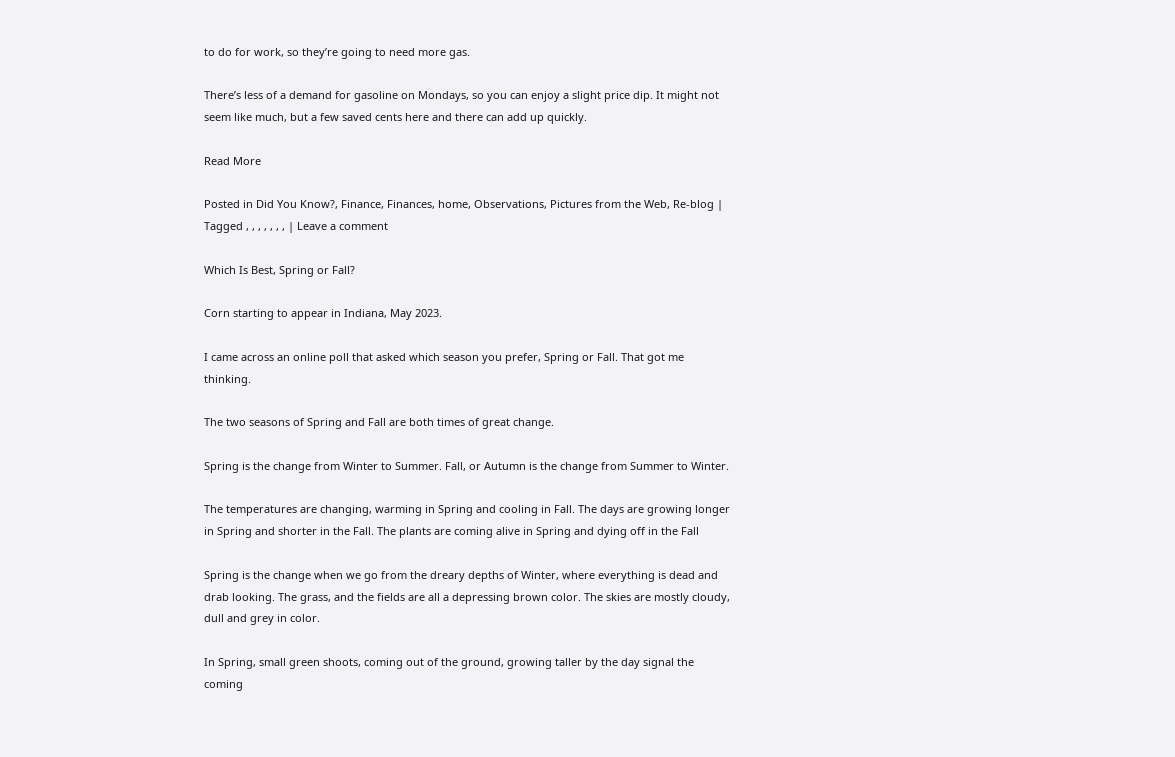to do for work, so they’re going to need more gas.

There’s less of a demand for gasoline on Mondays, so you can enjoy a slight price dip. It might not seem like much, but a few saved cents here and there can add up quickly.

Read More

Posted in Did You Know?, Finance, Finances, home, Observations, Pictures from the Web, Re-blog | Tagged , , , , , , , | Leave a comment

Which Is Best, Spring or Fall?

Corn starting to appear in Indiana, May 2023.

I came across an online poll that asked which season you prefer, Spring or Fall. That got me thinking.

The two seasons of Spring and Fall are both times of great change.

Spring is the change from Winter to Summer. Fall, or Autumn is the change from Summer to Winter.

The temperatures are changing, warming in Spring and cooling in Fall. The days are growing longer in Spring and shorter in the Fall. The plants are coming alive in Spring and dying off in the Fall

Spring is the change when we go from the dreary depths of Winter, where everything is dead and drab looking. The grass, and the fields are all a depressing brown color. The skies are mostly cloudy, dull and grey in color.

In Spring, small green shoots, coming out of the ground, growing taller by the day signal the coming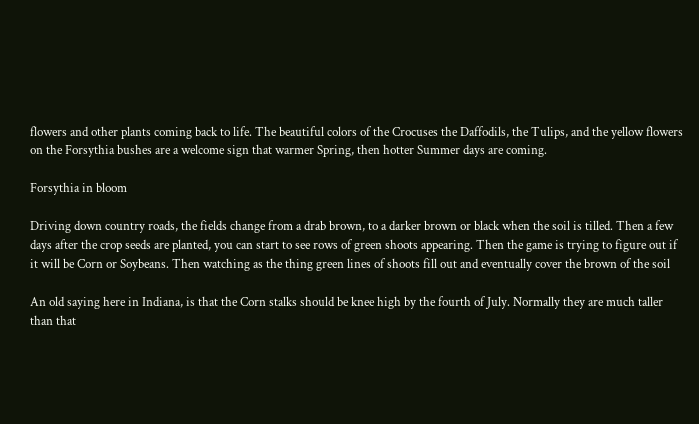flowers and other plants coming back to life. The beautiful colors of the Crocuses the Daffodils, the Tulips, and the yellow flowers on the Forsythia bushes are a welcome sign that warmer Spring, then hotter Summer days are coming.

Forsythia in bloom

Driving down country roads, the fields change from a drab brown, to a darker brown or black when the soil is tilled. Then a few days after the crop seeds are planted, you can start to see rows of green shoots appearing. Then the game is trying to figure out if it will be Corn or Soybeans. Then watching as the thing green lines of shoots fill out and eventually cover the brown of the soil

An old saying here in Indiana, is that the Corn stalks should be knee high by the fourth of July. Normally they are much taller than that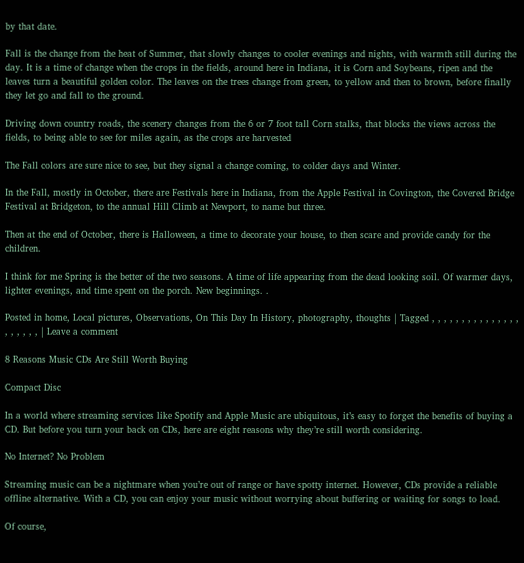by that date.

Fall is the change from the heat of Summer, that slowly changes to cooler evenings and nights, with warmth still during the day. It is a time of change when the crops in the fields, around here in Indiana, it is Corn and Soybeans, ripen and the leaves turn a beautiful golden color. The leaves on the trees change from green, to yellow and then to brown, before finally they let go and fall to the ground.

Driving down country roads, the scenery changes from the 6 or 7 foot tall Corn stalks, that blocks the views across the fields, to being able to see for miles again, as the crops are harvested

The Fall colors are sure nice to see, but they signal a change coming, to colder days and Winter.

In the Fall, mostly in October, there are Festivals here in Indiana, from the Apple Festival in Covington, the Covered Bridge Festival at Bridgeton, to the annual Hill Climb at Newport, to name but three.

Then at the end of October, there is Halloween, a time to decorate your house, to then scare and provide candy for the children.

I think for me Spring is the better of the two seasons. A time of life appearing from the dead looking soil. Of warmer days, lighter evenings, and time spent on the porch. New beginnings. .

Posted in home, Local pictures, Observations, On This Day In History, photography, thoughts | Tagged , , , , , , , , , , , , , , , , , , , , , | Leave a comment

8 Reasons Music CDs Are Still Worth Buying

Compact Disc

In a world where streaming services like Spotify and Apple Music are ubiquitous, it’s easy to forget the benefits of buying a CD. But before you turn your back on CDs, here are eight reasons why they’re still worth considering.

No Internet? No Problem

Streaming music can be a nightmare when you’re out of range or have spotty internet. However, CDs provide a reliable offline alternative. With a CD, you can enjoy your music without worrying about buffering or waiting for songs to load.

Of course,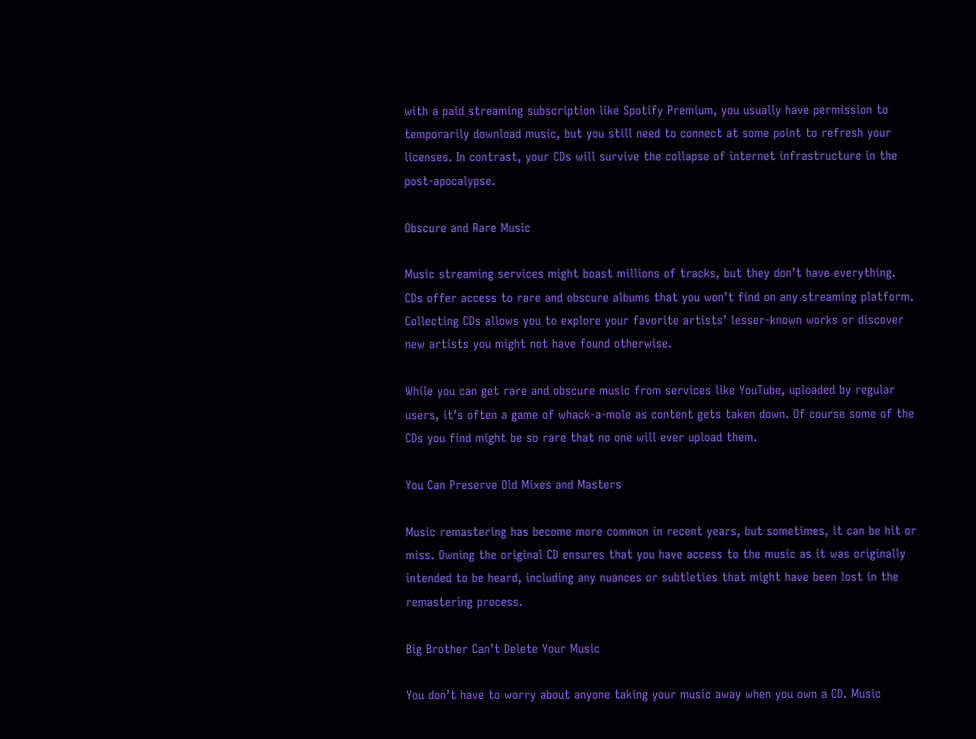with a paid streaming subscription like Spotify Premium, you usually have permission to temporarily download music, but you still need to connect at some point to refresh your licenses. In contrast, your CDs will survive the collapse of internet infrastructure in the post-apocalypse.

Obscure and Rare Music

Music streaming services might boast millions of tracks, but they don’t have everything. CDs offer access to rare and obscure albums that you won’t find on any streaming platform. Collecting CDs allows you to explore your favorite artists’ lesser-known works or discover new artists you might not have found otherwise.

While you can get rare and obscure music from services like YouTube, uploaded by regular users, it’s often a game of whack-a-mole as content gets taken down. Of course some of the CDs you find might be so rare that no one will ever upload them.

You Can Preserve Old Mixes and Masters

Music remastering has become more common in recent years, but sometimes, it can be hit or miss. Owning the original CD ensures that you have access to the music as it was originally intended to be heard, including any nuances or subtleties that might have been lost in the remastering process.

Big Brother Can’t Delete Your Music

You don’t have to worry about anyone taking your music away when you own a CD. Music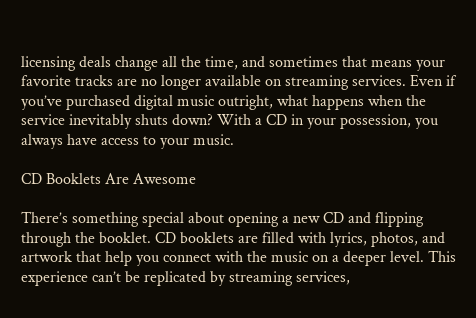licensing deals change all the time, and sometimes that means your favorite tracks are no longer available on streaming services. Even if you’ve purchased digital music outright, what happens when the service inevitably shuts down? With a CD in your possession, you always have access to your music.

CD Booklets Are Awesome

There’s something special about opening a new CD and flipping through the booklet. CD booklets are filled with lyrics, photos, and artwork that help you connect with the music on a deeper level. This experience can’t be replicated by streaming services,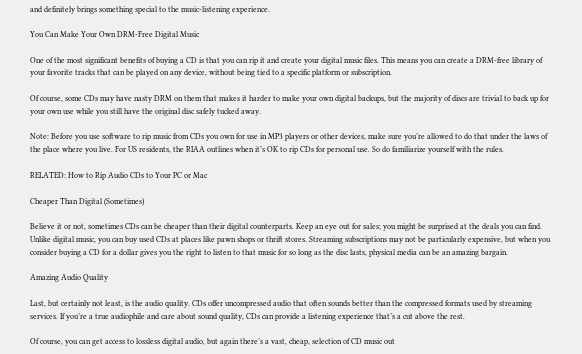and definitely brings something special to the music-listening experience.

You Can Make Your Own DRM-Free Digital Music

One of the most significant benefits of buying a CD is that you can rip it and create your digital music files. This means you can create a DRM-free library of your favorite tracks that can be played on any device, without being tied to a specific platform or subscription.

Of course, some CDs may have nasty DRM on them that makes it harder to make your own digital backups, but the majority of discs are trivial to back up for your own use while you still have the original disc safely tucked away.

Note: Before you use software to rip music from CDs you own for use in MP3 players or other devices, make sure you’re allowed to do that under the laws of the place where you live. For US residents, the RIAA outlines when it’s OK to rip CDs for personal use. So do familiarize yourself with the rules.

RELATED: How to Rip Audio CDs to Your PC or Mac

Cheaper Than Digital (Sometimes)

Believe it or not, sometimes CDs can be cheaper than their digital counterparts. Keep an eye out for sales; you might be surprised at the deals you can find. Unlike digital music, you can buy used CDs at places like pawn shops or thrift stores. Streaming subscriptions may not be particularly expensive, but when you consider buying a CD for a dollar gives you the right to listen to that music for so long as the disc lasts, physical media can be an amazing bargain.

Amazing Audio Quality

Last, but certainly not least, is the audio quality. CDs offer uncompressed audio that often sounds better than the compressed formats used by streaming services. If you’re a true audiophile and care about sound quality, CDs can provide a listening experience that’s a cut above the rest.

Of course, you can get access to lossless digital audio, but again there’s a vast, cheap, selection of CD music out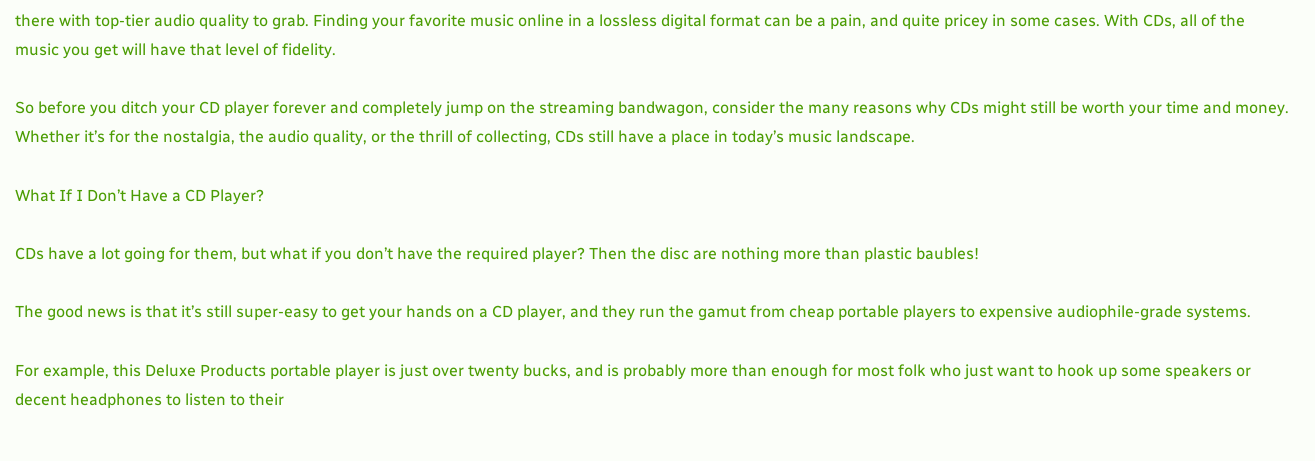there with top-tier audio quality to grab. Finding your favorite music online in a lossless digital format can be a pain, and quite pricey in some cases. With CDs, all of the music you get will have that level of fidelity.

So before you ditch your CD player forever and completely jump on the streaming bandwagon, consider the many reasons why CDs might still be worth your time and money. Whether it’s for the nostalgia, the audio quality, or the thrill of collecting, CDs still have a place in today’s music landscape.

What If I Don’t Have a CD Player?

CDs have a lot going for them, but what if you don’t have the required player? Then the disc are nothing more than plastic baubles!

The good news is that it’s still super-easy to get your hands on a CD player, and they run the gamut from cheap portable players to expensive audiophile-grade systems.

For example, this Deluxe Products portable player is just over twenty bucks, and is probably more than enough for most folk who just want to hook up some speakers or decent headphones to listen to their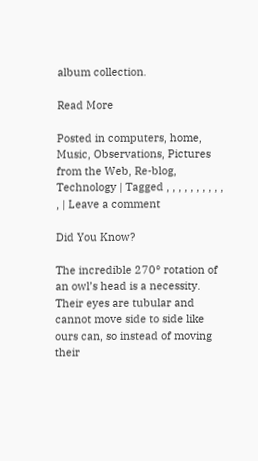album collection.

Read More

Posted in computers, home, Music, Observations, Pictures from the Web, Re-blog, Technology | Tagged , , , , , , , , , , , | Leave a comment

Did You Know?

The incredible 270° rotation of an owl’s head is a necessity. Their eyes are tubular and cannot move side to side like ours can, so instead of moving their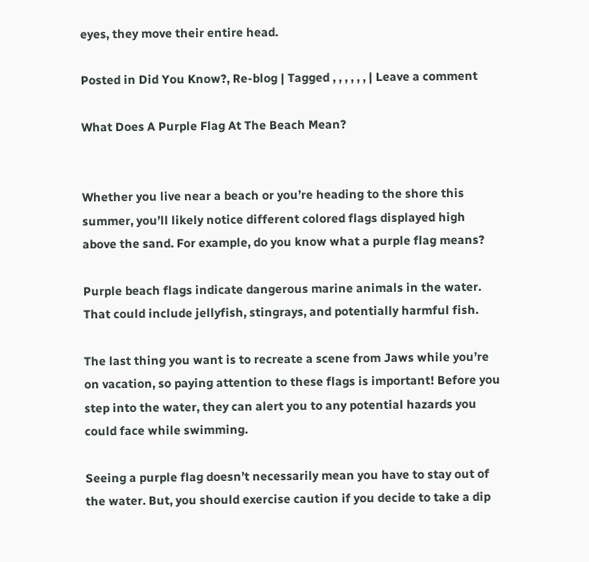eyes, they move their entire head.

Posted in Did You Know?, Re-blog | Tagged , , , , , , | Leave a comment

What Does A Purple Flag At The Beach Mean?


Whether you live near a beach or you’re heading to the shore this summer, you’ll likely notice different colored flags displayed high above the sand. For example, do you know what a purple flag means?

Purple beach flags indicate dangerous marine animals in the water. That could include jellyfish, stingrays, and potentially harmful fish.

The last thing you want is to recreate a scene from Jaws while you’re on vacation, so paying attention to these flags is important! Before you step into the water, they can alert you to any potential hazards you could face while swimming.

Seeing a purple flag doesn’t necessarily mean you have to stay out of the water. But, you should exercise caution if you decide to take a dip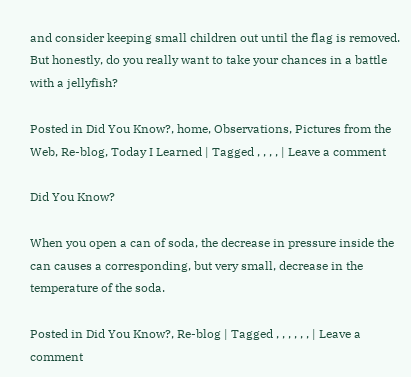and consider keeping small children out until the flag is removed. But honestly, do you really want to take your chances in a battle with a jellyfish?

Posted in Did You Know?, home, Observations, Pictures from the Web, Re-blog, Today I Learned | Tagged , , , , | Leave a comment

Did You Know?

When you open a can of soda, the decrease in pressure inside the can causes a corresponding, but very small, decrease in the temperature of the soda.

Posted in Did You Know?, Re-blog | Tagged , , , , , , | Leave a comment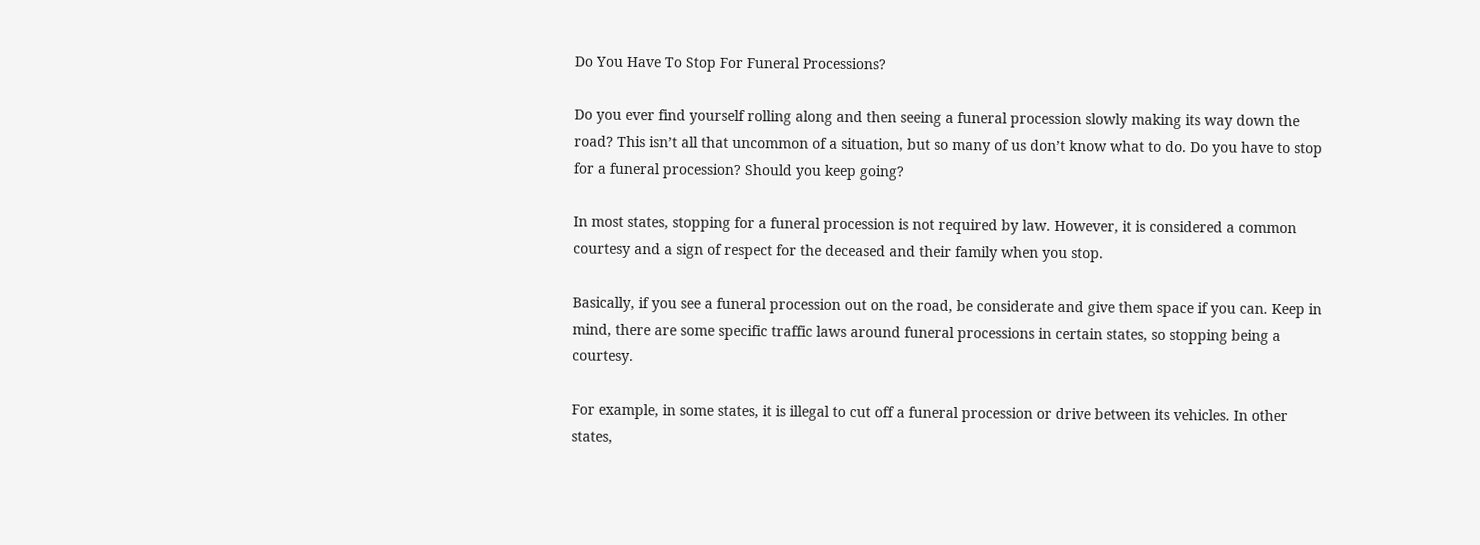Do You Have To Stop For Funeral Processions?

Do you ever find yourself rolling along and then seeing a funeral procession slowly making its way down the road? This isn’t all that uncommon of a situation, but so many of us don’t know what to do. Do you have to stop for a funeral procession? Should you keep going?

In most states, stopping for a funeral procession is not required by law. However, it is considered a common courtesy and a sign of respect for the deceased and their family when you stop.

Basically, if you see a funeral procession out on the road, be considerate and give them space if you can. Keep in mind, there are some specific traffic laws around funeral processions in certain states, so stopping being a courtesy.

For example, in some states, it is illegal to cut off a funeral procession or drive between its vehicles. In other states,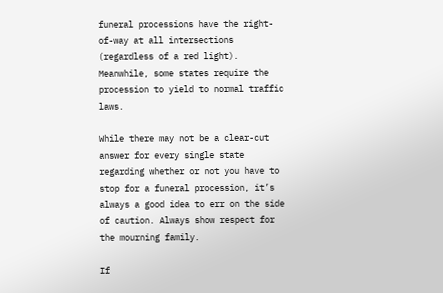funeral processions have the right-of-way at all intersections (regardless of a red light). Meanwhile, some states require the procession to yield to normal traffic laws.

While there may not be a clear-cut answer for every single state regarding whether or not you have to stop for a funeral procession, it’s always a good idea to err on the side of caution. Always show respect for the mourning family.

If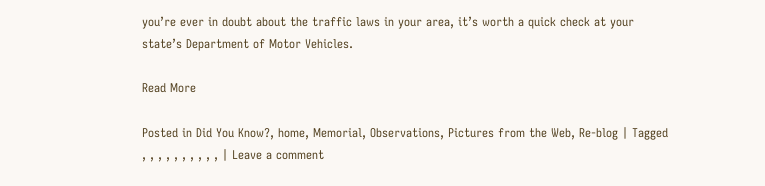you’re ever in doubt about the traffic laws in your area, it’s worth a quick check at your state’s Department of Motor Vehicles.

Read More

Posted in Did You Know?, home, Memorial, Observations, Pictures from the Web, Re-blog | Tagged , , , , , , , , , , | Leave a comment